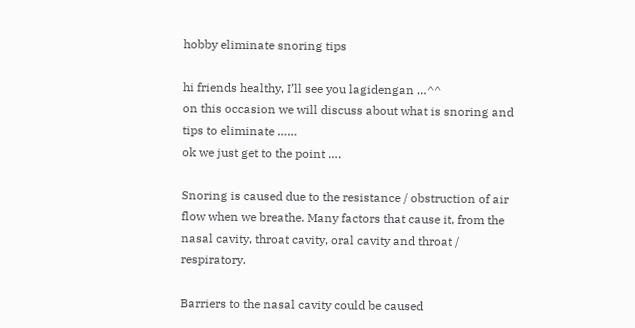hobby eliminate snoring tips

hi friends healthy, I’ll see you lagidengan …^^
on this occasion we will discuss about what is snoring and tips to eliminate ……
ok we just get to the point ….

Snoring is caused due to the resistance / obstruction of air flow when we breathe. Many factors that cause it, from the nasal cavity, throat cavity, oral cavity and throat / respiratory.

Barriers to the nasal cavity could be caused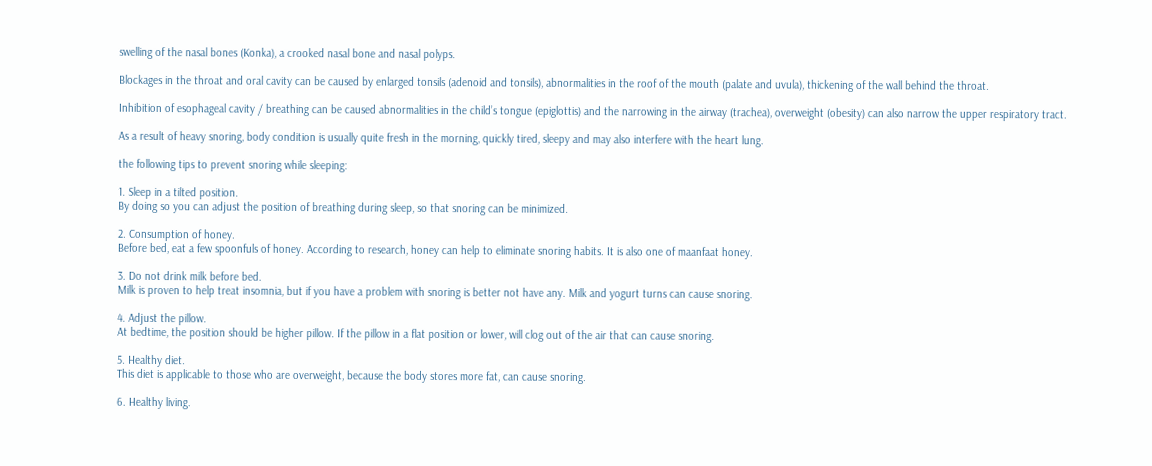swelling of the nasal bones (Konka), a crooked nasal bone and nasal polyps.

Blockages in the throat and oral cavity can be caused by enlarged tonsils (adenoid and tonsils), abnormalities in the roof of the mouth (palate and uvula), thickening of the wall behind the throat.

Inhibition of esophageal cavity / breathing can be caused abnormalities in the child’s tongue (epiglottis) and the narrowing in the airway (trachea), overweight (obesity) can also narrow the upper respiratory tract.

As a result of heavy snoring, body condition is usually quite fresh in the morning, quickly tired, sleepy and may also interfere with the heart lung.

the following tips to prevent snoring while sleeping:

1. Sleep in a tilted position.
By doing so you can adjust the position of breathing during sleep, so that snoring can be minimized.

2. Consumption of honey.
Before bed, eat a few spoonfuls of honey. According to research, honey can help to eliminate snoring habits. It is also one of maanfaat honey.

3. Do not drink milk before bed.
Milk is proven to help treat insomnia, but if you have a problem with snoring is better not have any. Milk and yogurt turns can cause snoring.

4. Adjust the pillow.
At bedtime, the position should be higher pillow. If the pillow in a flat position or lower, will clog out of the air that can cause snoring.

5. Healthy diet.
This diet is applicable to those who are overweight, because the body stores more fat, can cause snoring.

6. Healthy living.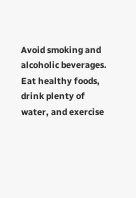Avoid smoking and alcoholic beverages. Eat healthy foods, drink plenty of water, and exercise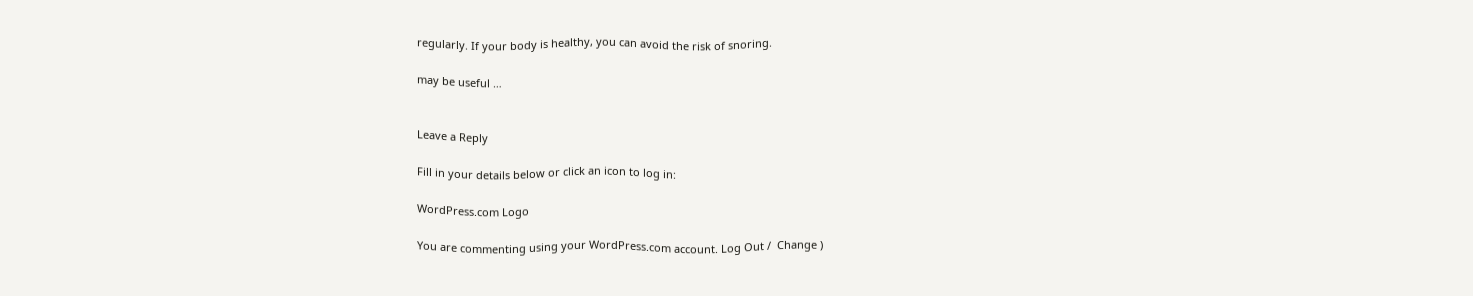regularly. If your body is healthy, you can avoid the risk of snoring.

may be useful …


Leave a Reply

Fill in your details below or click an icon to log in:

WordPress.com Logo

You are commenting using your WordPress.com account. Log Out /  Change )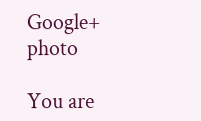Google+ photo

You are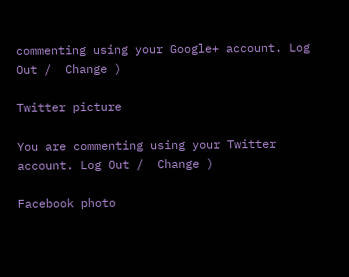commenting using your Google+ account. Log Out /  Change )

Twitter picture

You are commenting using your Twitter account. Log Out /  Change )

Facebook photo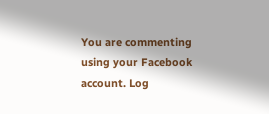You are commenting using your Facebook account. Log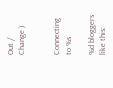Out /  Change )


Connecting to %s

%d bloggers like this: